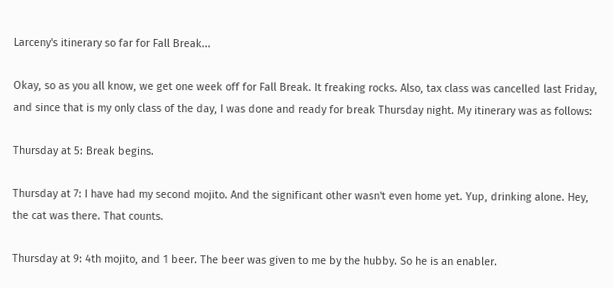Larceny's itinerary so far for Fall Break...

Okay, so as you all know, we get one week off for Fall Break. It freaking rocks. Also, tax class was cancelled last Friday, and since that is my only class of the day, I was done and ready for break Thursday night. My itinerary was as follows:

Thursday at 5: Break begins.

Thursday at 7: I have had my second mojito. And the significant other wasn't even home yet. Yup, drinking alone. Hey, the cat was there. That counts.

Thursday at 9: 4th mojito, and 1 beer. The beer was given to me by the hubby. So he is an enabler.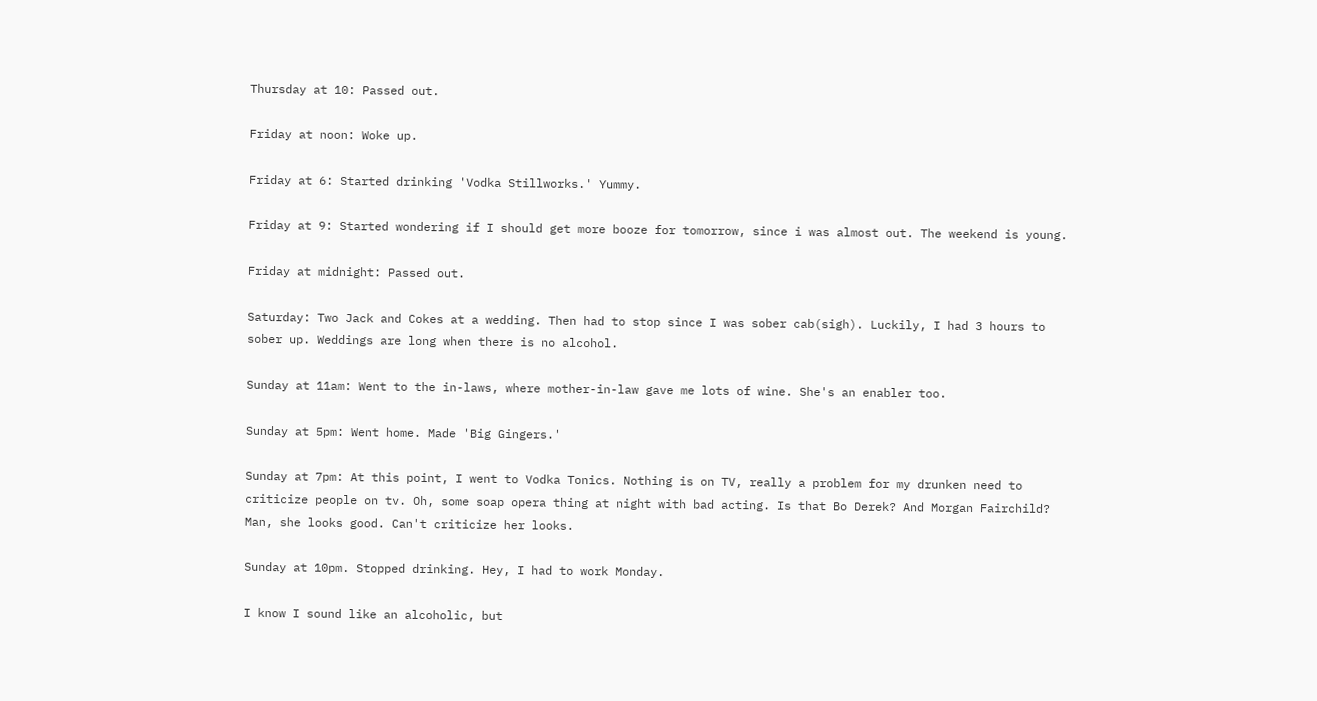Thursday at 10: Passed out.

Friday at noon: Woke up.

Friday at 6: Started drinking 'Vodka Stillworks.' Yummy.

Friday at 9: Started wondering if I should get more booze for tomorrow, since i was almost out. The weekend is young.

Friday at midnight: Passed out.

Saturday: Two Jack and Cokes at a wedding. Then had to stop since I was sober cab(sigh). Luckily, I had 3 hours to sober up. Weddings are long when there is no alcohol.

Sunday at 11am: Went to the in-laws, where mother-in-law gave me lots of wine. She's an enabler too.

Sunday at 5pm: Went home. Made 'Big Gingers.'

Sunday at 7pm: At this point, I went to Vodka Tonics. Nothing is on TV, really a problem for my drunken need to criticize people on tv. Oh, some soap opera thing at night with bad acting. Is that Bo Derek? And Morgan Fairchild? Man, she looks good. Can't criticize her looks.

Sunday at 10pm. Stopped drinking. Hey, I had to work Monday.

I know I sound like an alcoholic, but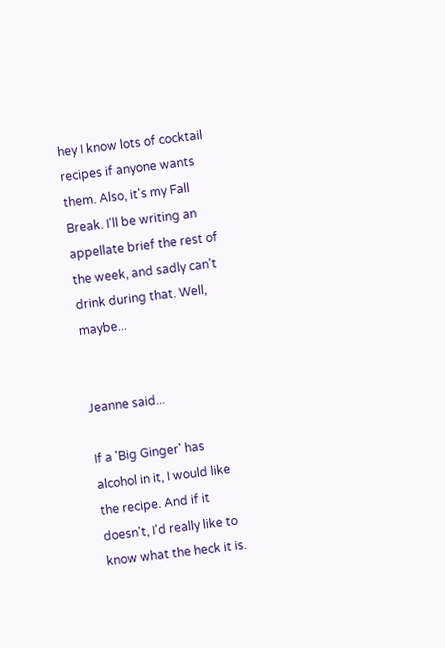hey I know lots of cocktail recipes if anyone wants them. Also, it's my Fall Break. I'll be writing an appellate brief the rest of the week, and sadly can't drink during that. Well, maybe...


Jeanne said...

If a 'Big Ginger' has alcohol in it, I would like the recipe. And if it doesn't, I'd really like to know what the heck it is.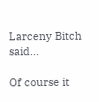Larceny Bitch said...

Of course it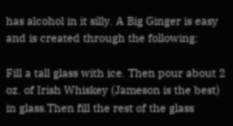has alcohol in it silly. A Big Ginger is easy and is created through the following:

Fill a tall glass with ice. Then pour about 2 oz. of Irish Whiskey (Jameson is the best) in glass.Then fill the rest of the glass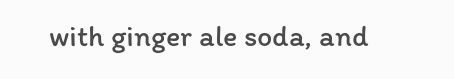with ginger ale soda, and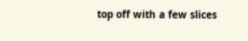top off with a few slices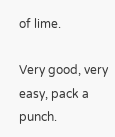of lime.

Very good, very easy, pack a punch.